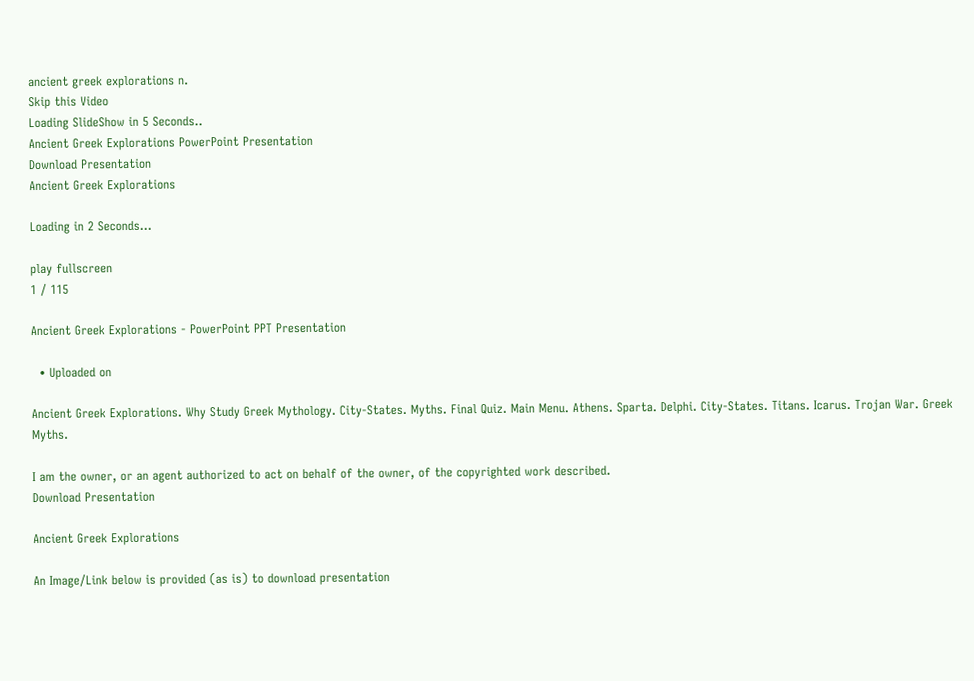ancient greek explorations n.
Skip this Video
Loading SlideShow in 5 Seconds..
Ancient Greek Explorations PowerPoint Presentation
Download Presentation
Ancient Greek Explorations

Loading in 2 Seconds...

play fullscreen
1 / 115

Ancient Greek Explorations - PowerPoint PPT Presentation

  • Uploaded on

Ancient Greek Explorations. Why Study Greek Mythology. City-States. Myths. Final Quiz. Main Menu. Athens. Sparta. Delphi. City-States. Titans. Icarus. Trojan War. Greek Myths.

I am the owner, or an agent authorized to act on behalf of the owner, of the copyrighted work described.
Download Presentation

Ancient Greek Explorations

An Image/Link below is provided (as is) to download presentation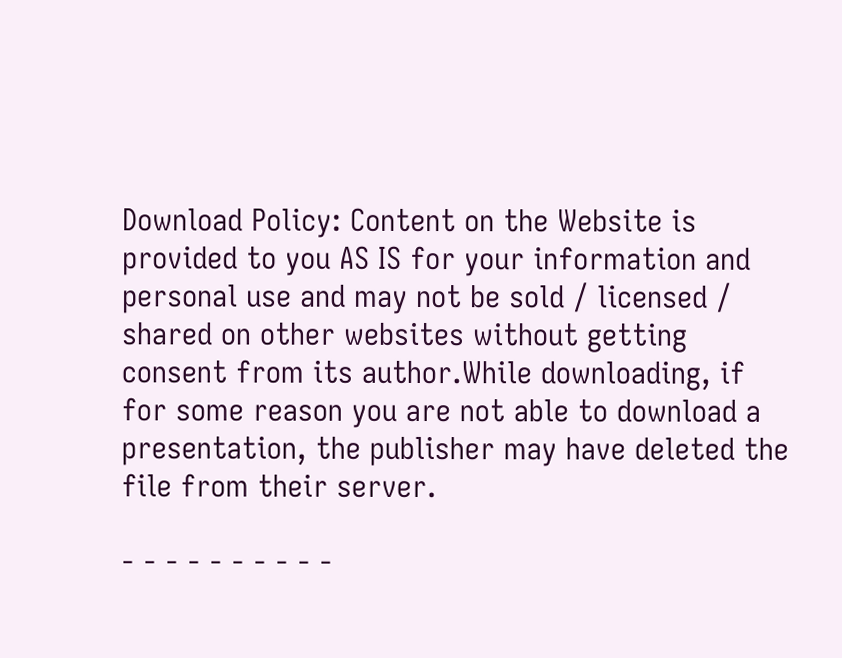Download Policy: Content on the Website is provided to you AS IS for your information and personal use and may not be sold / licensed / shared on other websites without getting consent from its author.While downloading, if for some reason you are not able to download a presentation, the publisher may have deleted the file from their server.

- - - - - - - - - -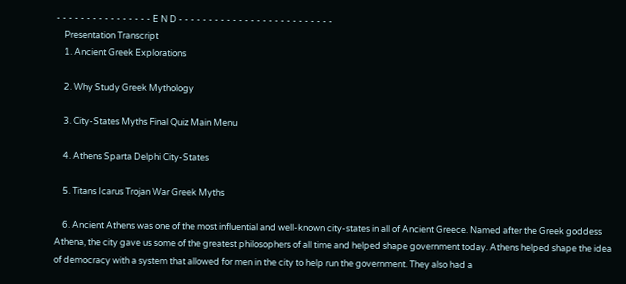- - - - - - - - - - - - - - - - E N D - - - - - - - - - - - - - - - - - - - - - - - - - -
    Presentation Transcript
    1. Ancient Greek Explorations

    2. Why Study Greek Mythology

    3. City-States Myths Final Quiz Main Menu

    4. Athens Sparta Delphi City-States

    5. Titans Icarus Trojan War Greek Myths

    6. Ancient Athens was one of the most influential and well-known city-states in all of Ancient Greece. Named after the Greek goddess Athena, the city gave us some of the greatest philosophers of all time and helped shape government today. Athens helped shape the idea of democracy with a system that allowed for men in the city to help run the government. They also had a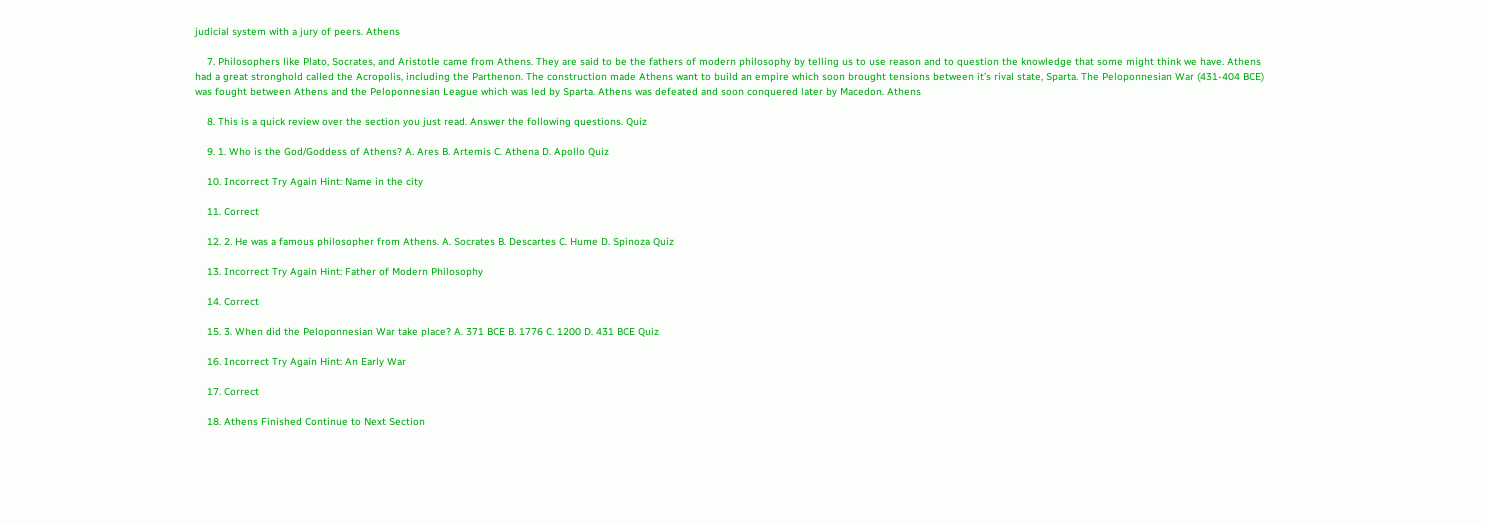judicial system with a jury of peers. Athens

    7. Philosophers like Plato, Socrates, and Aristotle came from Athens. They are said to be the fathers of modern philosophy by telling us to use reason and to question the knowledge that some might think we have. Athens had a great stronghold called the Acropolis, including the Parthenon. The construction made Athens want to build an empire which soon brought tensions between it’s rival state, Sparta. The Peloponnesian War (431-404 BCE) was fought between Athens and the Peloponnesian League which was led by Sparta. Athens was defeated and soon conquered later by Macedon. Athens

    8. This is a quick review over the section you just read. Answer the following questions. Quiz

    9. 1. Who is the God/Goddess of Athens? A. Ares B. Artemis C. Athena D. Apollo Quiz

    10. Incorrect Try Again Hint: Name in the city

    11. Correct

    12. 2. He was a famous philosopher from Athens. A. Socrates B. Descartes C. Hume D. Spinoza Quiz

    13. Incorrect Try Again Hint: Father of Modern Philosophy

    14. Correct

    15. 3. When did the Peloponnesian War take place? A. 371 BCE B. 1776 C. 1200 D. 431 BCE Quiz

    16. Incorrect Try Again Hint: An Early War

    17. Correct

    18. Athens Finished Continue to Next Section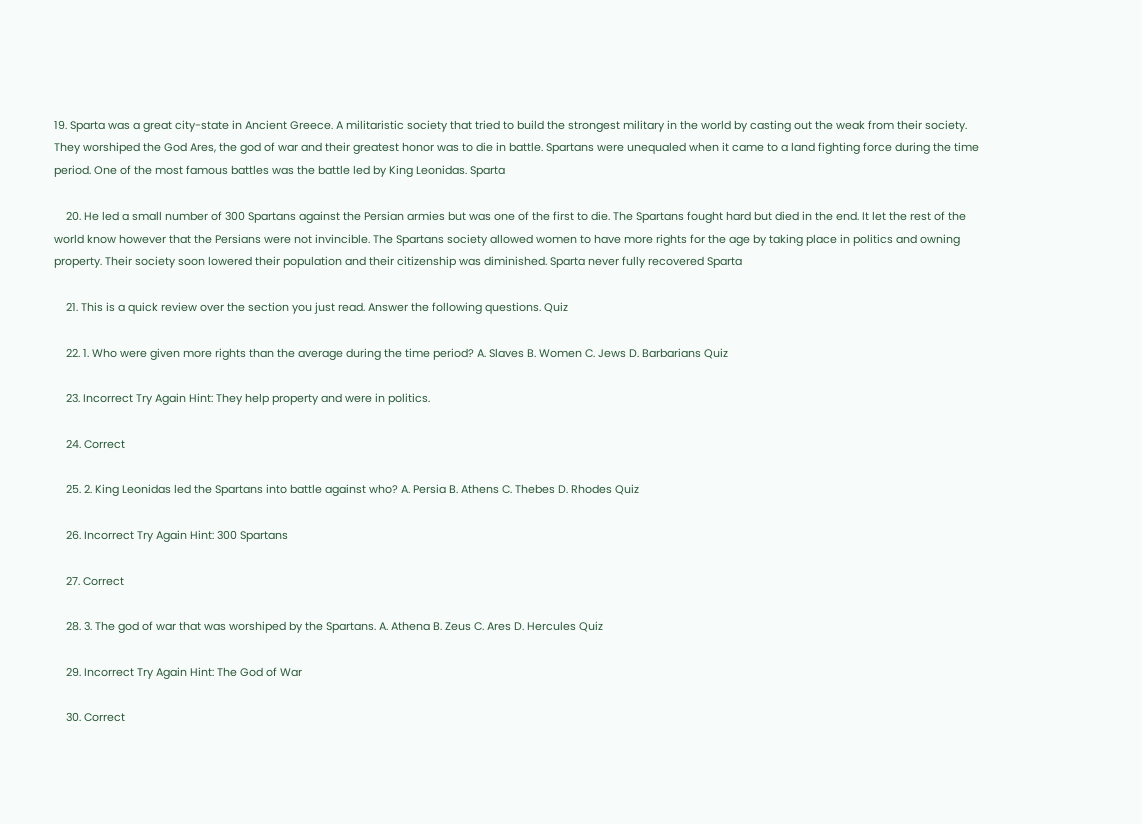19. Sparta was a great city-state in Ancient Greece. A militaristic society that tried to build the strongest military in the world by casting out the weak from their society. They worshiped the God Ares, the god of war and their greatest honor was to die in battle. Spartans were unequaled when it came to a land fighting force during the time period. One of the most famous battles was the battle led by King Leonidas. Sparta

    20. He led a small number of 300 Spartans against the Persian armies but was one of the first to die. The Spartans fought hard but died in the end. It let the rest of the world know however that the Persians were not invincible. The Spartans society allowed women to have more rights for the age by taking place in politics and owning property. Their society soon lowered their population and their citizenship was diminished. Sparta never fully recovered Sparta

    21. This is a quick review over the section you just read. Answer the following questions. Quiz

    22. 1. Who were given more rights than the average during the time period? A. Slaves B. Women C. Jews D. Barbarians Quiz

    23. Incorrect Try Again Hint: They help property and were in politics.

    24. Correct

    25. 2. King Leonidas led the Spartans into battle against who? A. Persia B. Athens C. Thebes D. Rhodes Quiz

    26. Incorrect Try Again Hint: 300 Spartans

    27. Correct

    28. 3. The god of war that was worshiped by the Spartans. A. Athena B. Zeus C. Ares D. Hercules Quiz

    29. Incorrect Try Again Hint: The God of War

    30. Correct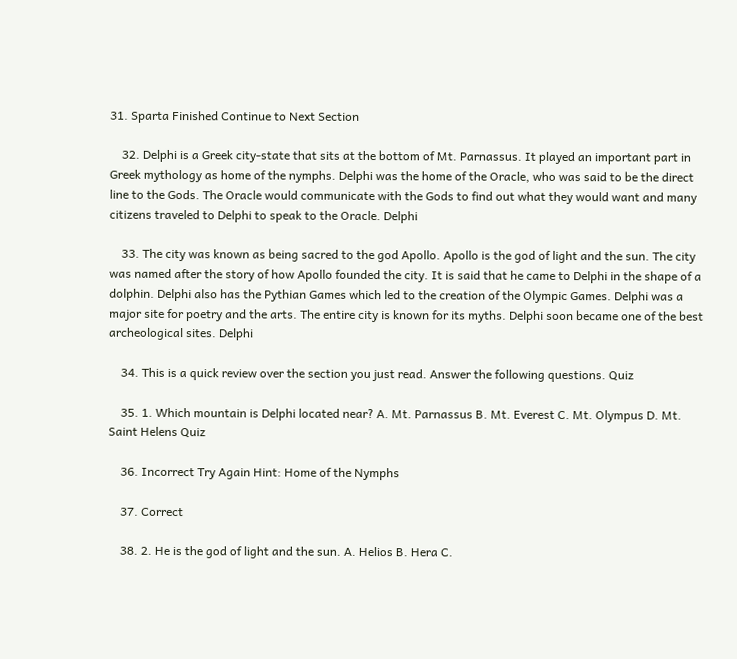31. Sparta Finished Continue to Next Section

    32. Delphi is a Greek city-state that sits at the bottom of Mt. Parnassus. It played an important part in Greek mythology as home of the nymphs. Delphi was the home of the Oracle, who was said to be the direct line to the Gods. The Oracle would communicate with the Gods to find out what they would want and many citizens traveled to Delphi to speak to the Oracle. Delphi

    33. The city was known as being sacred to the god Apollo. Apollo is the god of light and the sun. The city was named after the story of how Apollo founded the city. It is said that he came to Delphi in the shape of a dolphin. Delphi also has the Pythian Games which led to the creation of the Olympic Games. Delphi was a major site for poetry and the arts. The entire city is known for its myths. Delphi soon became one of the best archeological sites. Delphi

    34. This is a quick review over the section you just read. Answer the following questions. Quiz

    35. 1. Which mountain is Delphi located near? A. Mt. Parnassus B. Mt. Everest C. Mt. Olympus D. Mt. Saint Helens Quiz

    36. Incorrect Try Again Hint: Home of the Nymphs

    37. Correct

    38. 2. He is the god of light and the sun. A. Helios B. Hera C.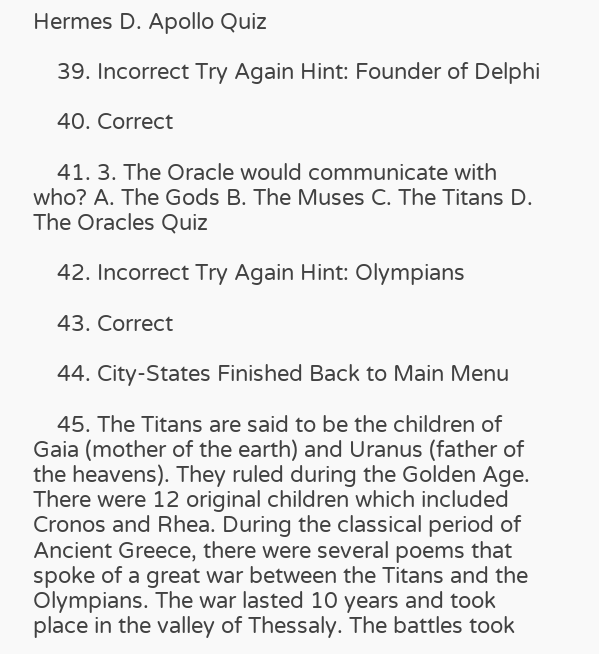Hermes D. Apollo Quiz

    39. Incorrect Try Again Hint: Founder of Delphi

    40. Correct

    41. 3. The Oracle would communicate with who? A. The Gods B. The Muses C. The Titans D. The Oracles Quiz

    42. Incorrect Try Again Hint: Olympians

    43. Correct

    44. City-States Finished Back to Main Menu

    45. The Titans are said to be the children of Gaia (mother of the earth) and Uranus (father of the heavens). They ruled during the Golden Age. There were 12 original children which included Cronos and Rhea. During the classical period of Ancient Greece, there were several poems that spoke of a great war between the Titans and the Olympians. The war lasted 10 years and took place in the valley of Thessaly. The battles took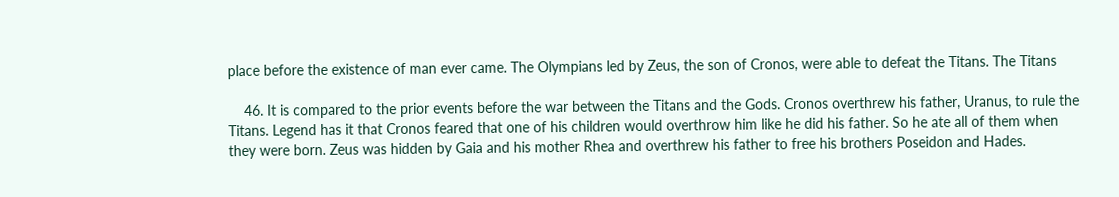place before the existence of man ever came. The Olympians led by Zeus, the son of Cronos, were able to defeat the Titans. The Titans

    46. It is compared to the prior events before the war between the Titans and the Gods. Cronos overthrew his father, Uranus, to rule the Titans. Legend has it that Cronos feared that one of his children would overthrow him like he did his father. So he ate all of them when they were born. Zeus was hidden by Gaia and his mother Rhea and overthrew his father to free his brothers Poseidon and Hades.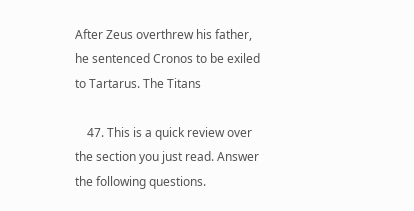After Zeus overthrew his father, he sentenced Cronos to be exiled to Tartarus. The Titans

    47. This is a quick review over the section you just read. Answer the following questions.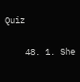Quiz

    48. 1. She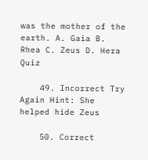was the mother of the earth. A. Gaia B. Rhea C. Zeus D. Hera Quiz

    49. Incorrect Try Again Hint: She helped hide Zeus

    50. Correct